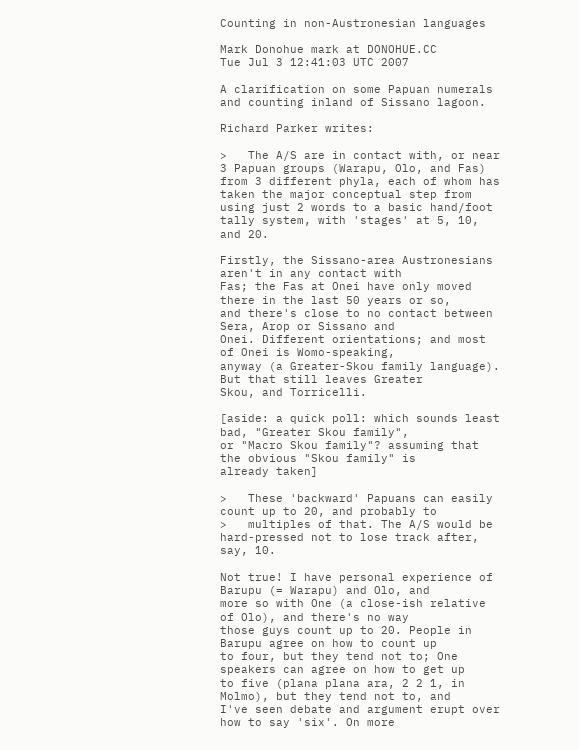Counting in non-Austronesian languages

Mark Donohue mark at DONOHUE.CC
Tue Jul 3 12:41:03 UTC 2007

A clarification on some Papuan numerals and counting inland of Sissano lagoon.

Richard Parker writes:

>   The A/S are in contact with, or near 3 Papuan groups (Warapu, Olo, and Fas) from 3 different phyla, each of whom has taken the major conceptual step from using just 2 words to a basic hand/foot tally system, with 'stages' at 5, 10, and 20.

Firstly, the Sissano-area Austronesians aren't in any contact with
Fas; the Fas at Onei have only moved there in the last 50 years or so,
and there's close to no contact between Sera, Arop or Sissano and
Onei. Different orientations; and most of Onei is Womo-speaking,
anyway (a Greater-Skou family language). But that still leaves Greater
Skou, and Torricelli.

[aside: a quick poll: which sounds least bad, "Greater Skou family",
or "Macro Skou family"? assuming that the obvious "Skou family" is
already taken]

>   These 'backward' Papuans can easily count up to 20, and probably to
>   multiples of that. The A/S would be hard-pressed not to lose track after, say, 10.

Not true! I have personal experience of Barupu (= Warapu) and Olo, and
more so with One (a close-ish relative of Olo), and there's no way
those guys count up to 20. People in Barupu agree on how to count up
to four, but they tend not to; One speakers can agree on how to get up
to five (plana plana ara, 2 2 1, in Molmo), but they tend not to, and
I've seen debate and argument erupt over how to say 'six'. On more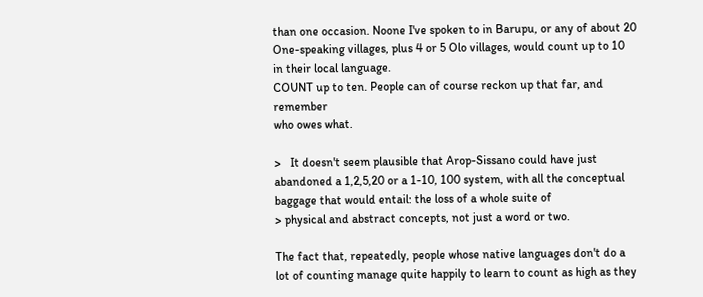than one occasion. Noone I've spoken to in Barupu, or any of about 20
One-speaking villages, plus 4 or 5 Olo villages, would count up to 10
in their local language.
COUNT up to ten. People can of course reckon up that far, and remember
who owes what.

>   It doesn't seem plausible that Arop-Sissano could have just abandoned a 1,2,5,20 or a 1-10, 100 system, with all the conceptual baggage that would entail: the loss of a whole suite of
> physical and abstract concepts, not just a word or two.

The fact that, repeatedly, people whose native languages don't do a
lot of counting manage quite happily to learn to count as high as they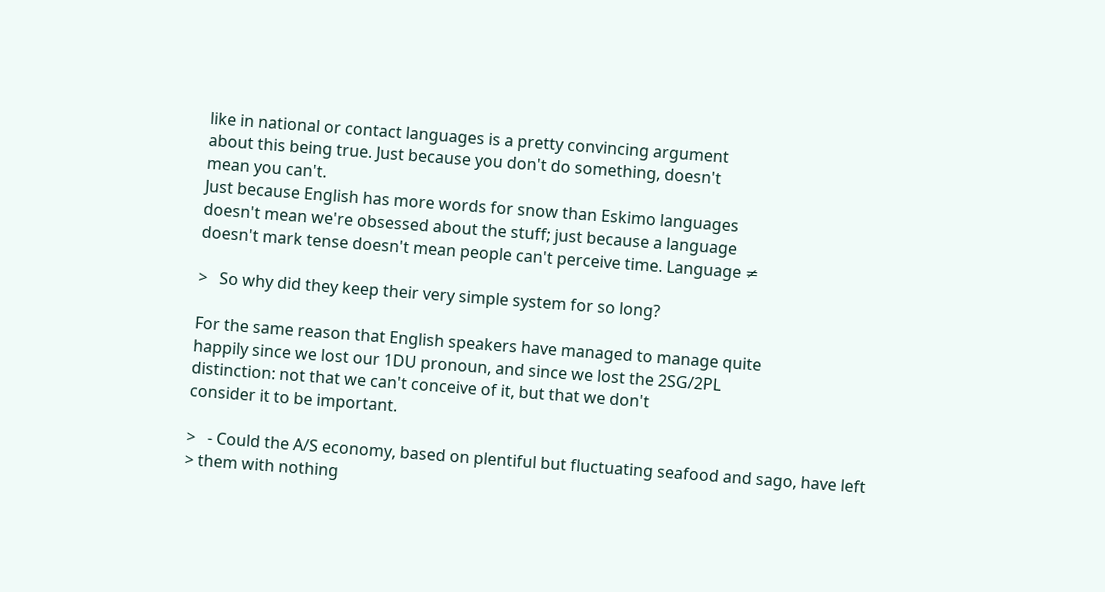like in national or contact languages is a pretty convincing argument
about this being true. Just because you don't do something, doesn't
mean you can't.
Just because English has more words for snow than Eskimo languages
doesn't mean we're obsessed about the stuff; just because a language
doesn't mark tense doesn't mean people can't perceive time. Language ≠

>   So why did they keep their very simple system for so long?

For the same reason that English speakers have managed to manage quite
happily since we lost our 1DU pronoun, and since we lost the 2SG/2PL
distinction: not that we can't conceive of it, but that we don't
consider it to be important.

>   - Could the A/S economy, based on plentiful but fluctuating seafood and sago, have left
> them with nothing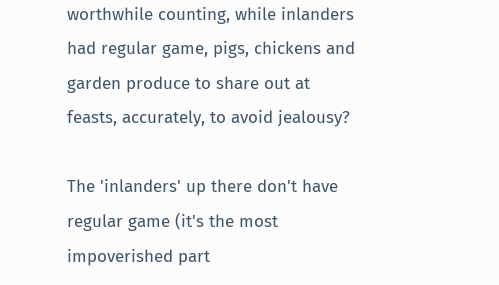worthwhile counting, while inlanders had regular game, pigs, chickens and garden produce to share out at feasts, accurately, to avoid jealousy?

The 'inlanders' up there don't have regular game (it's the most
impoverished part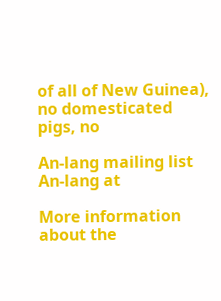of all of New Guinea), no domesticated pigs, no

An-lang mailing list
An-lang at

More information about the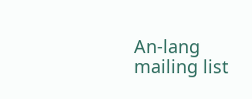An-lang mailing list